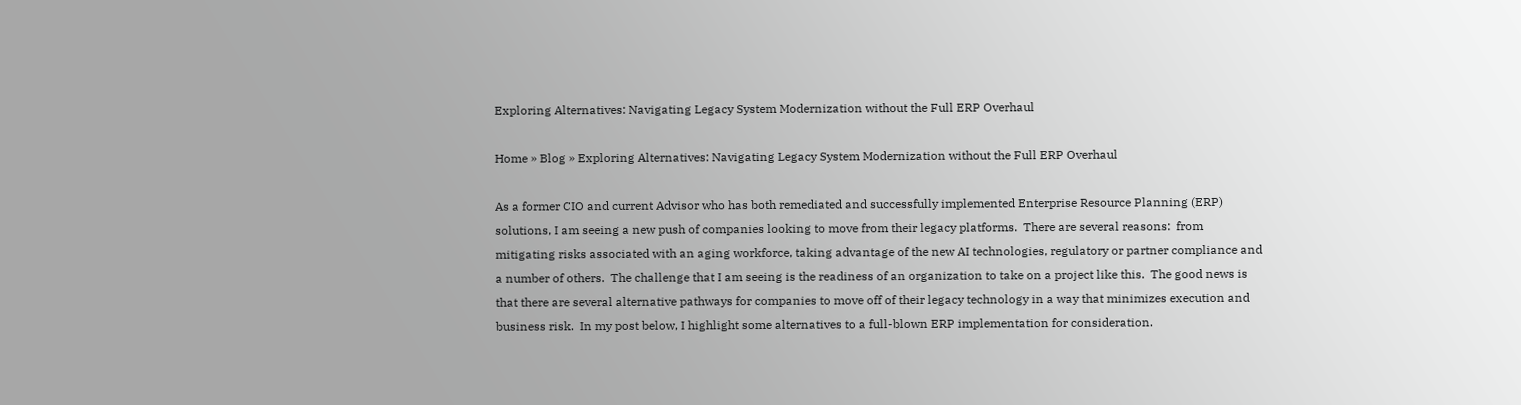Exploring Alternatives: Navigating Legacy System Modernization without the Full ERP Overhaul

Home » Blog » Exploring Alternatives: Navigating Legacy System Modernization without the Full ERP Overhaul

As a former CIO and current Advisor who has both remediated and successfully implemented Enterprise Resource Planning (ERP) solutions, I am seeing a new push of companies looking to move from their legacy platforms.  There are several reasons:  from mitigating risks associated with an aging workforce, taking advantage of the new AI technologies, regulatory or partner compliance and a number of others.  The challenge that I am seeing is the readiness of an organization to take on a project like this.  The good news is that there are several alternative pathways for companies to move off of their legacy technology in a way that minimizes execution and business risk.  In my post below, I highlight some alternatives to a full-blown ERP implementation for consideration.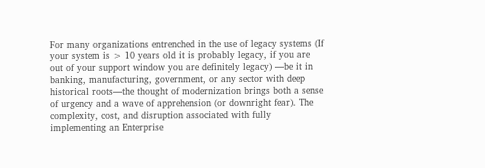For many organizations entrenched in the use of legacy systems (If your system is > 10 years old it is probably legacy, if you are out of your support window you are definitely legacy) —be it in banking, manufacturing, government, or any sector with deep historical roots—the thought of modernization brings both a sense of urgency and a wave of apprehension (or downright fear). The complexity, cost, and disruption associated with fully implementing an Enterprise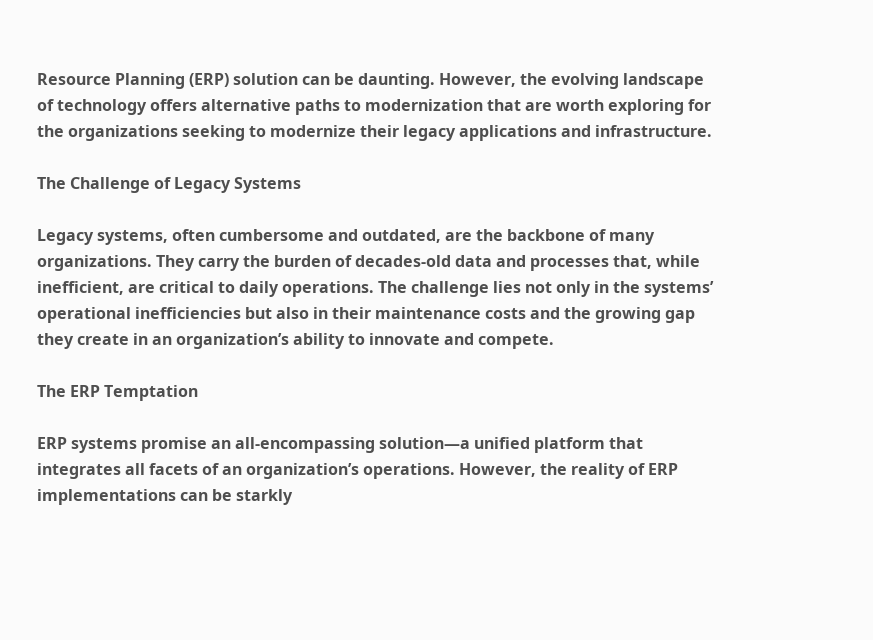Resource Planning (ERP) solution can be daunting. However, the evolving landscape of technology offers alternative paths to modernization that are worth exploring for the organizations seeking to modernize their legacy applications and infrastructure.

The Challenge of Legacy Systems

Legacy systems, often cumbersome and outdated, are the backbone of many organizations. They carry the burden of decades-old data and processes that, while inefficient, are critical to daily operations. The challenge lies not only in the systems’ operational inefficiencies but also in their maintenance costs and the growing gap they create in an organization’s ability to innovate and compete.

The ERP Temptation

ERP systems promise an all-encompassing solution—a unified platform that integrates all facets of an organization’s operations. However, the reality of ERP implementations can be starkly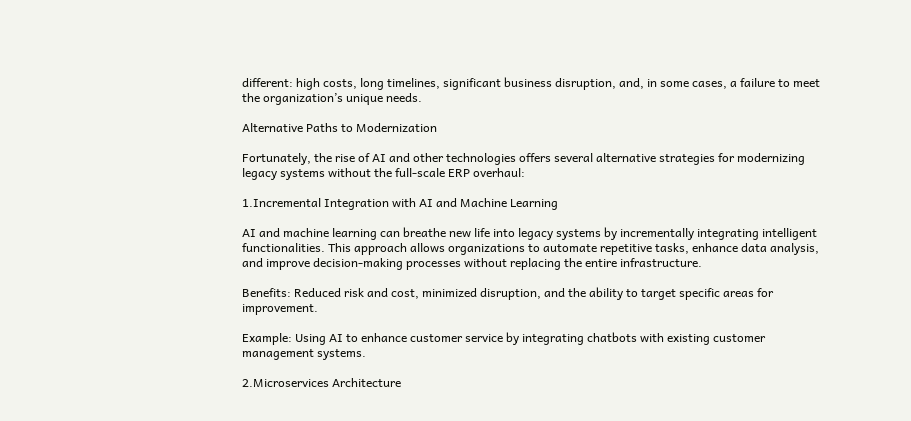different: high costs, long timelines, significant business disruption, and, in some cases, a failure to meet the organization’s unique needs.

Alternative Paths to Modernization

Fortunately, the rise of AI and other technologies offers several alternative strategies for modernizing legacy systems without the full-scale ERP overhaul:

1.Incremental Integration with AI and Machine Learning

AI and machine learning can breathe new life into legacy systems by incrementally integrating intelligent            functionalities. This approach allows organizations to automate repetitive tasks, enhance data analysis, and improve decision-making processes without replacing the entire infrastructure.

Benefits: Reduced risk and cost, minimized disruption, and the ability to target specific areas for improvement.

Example: Using AI to enhance customer service by integrating chatbots with existing customer management systems.

2.Microservices Architecture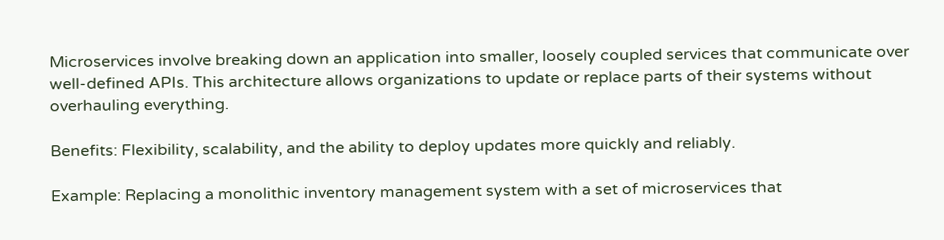Microservices involve breaking down an application into smaller, loosely coupled services that communicate over well-defined APIs. This architecture allows organizations to update or replace parts of their systems without overhauling everything.

Benefits: Flexibility, scalability, and the ability to deploy updates more quickly and reliably.

Example: Replacing a monolithic inventory management system with a set of microservices that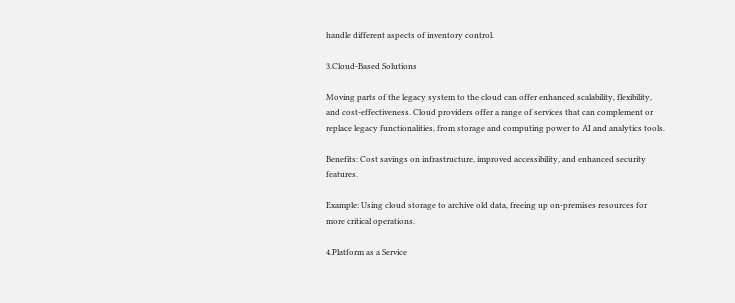handle different aspects of inventory control.

3.Cloud-Based Solutions

Moving parts of the legacy system to the cloud can offer enhanced scalability, flexibility, and cost-effectiveness. Cloud providers offer a range of services that can complement or replace legacy functionalities, from storage and computing power to AI and analytics tools.

Benefits: Cost savings on infrastructure, improved accessibility, and enhanced security features.

Example: Using cloud storage to archive old data, freeing up on-premises resources for more critical operations.

4.Platform as a Service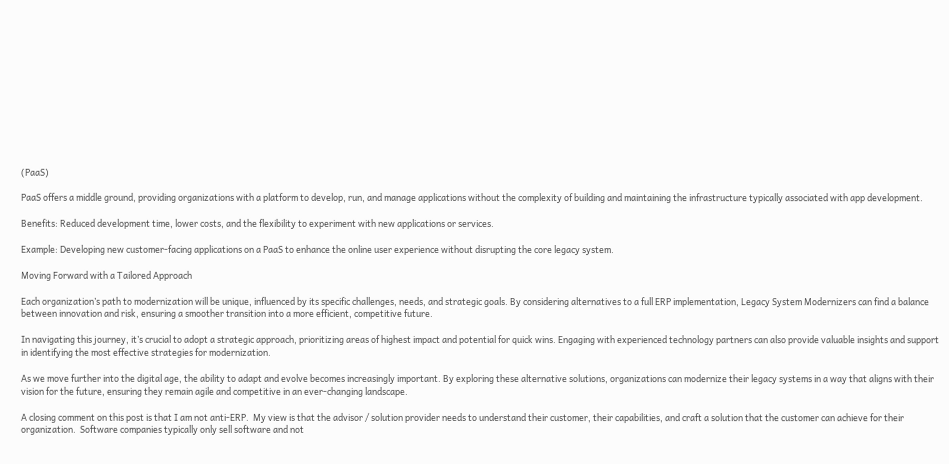(PaaS)

PaaS offers a middle ground, providing organizations with a platform to develop, run, and manage applications without the complexity of building and maintaining the infrastructure typically associated with app development.

Benefits: Reduced development time, lower costs, and the flexibility to experiment with new applications or services.

Example: Developing new customer-facing applications on a PaaS to enhance the online user experience without disrupting the core legacy system.

Moving Forward with a Tailored Approach

Each organization’s path to modernization will be unique, influenced by its specific challenges, needs, and strategic goals. By considering alternatives to a full ERP implementation, Legacy System Modernizers can find a balance between innovation and risk, ensuring a smoother transition into a more efficient, competitive future.

In navigating this journey, it’s crucial to adopt a strategic approach, prioritizing areas of highest impact and potential for quick wins. Engaging with experienced technology partners can also provide valuable insights and support in identifying the most effective strategies for modernization.

As we move further into the digital age, the ability to adapt and evolve becomes increasingly important. By exploring these alternative solutions, organizations can modernize their legacy systems in a way that aligns with their vision for the future, ensuring they remain agile and competitive in an ever-changing landscape.

A closing comment on this post is that I am not anti-ERP.  My view is that the advisor / solution provider needs to understand their customer, their capabilities, and craft a solution that the customer can achieve for their organization.  Software companies typically only sell software and not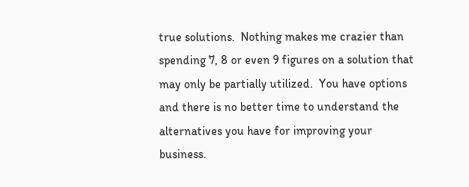true solutions.  Nothing makes me crazier than spending 7, 8 or even 9 figures on a solution that may only be partially utilized.  You have options and there is no better time to understand the alternatives you have for improving your business.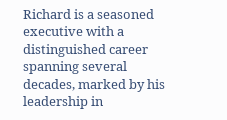Richard is a seasoned executive with a distinguished career spanning several decades, marked by his leadership in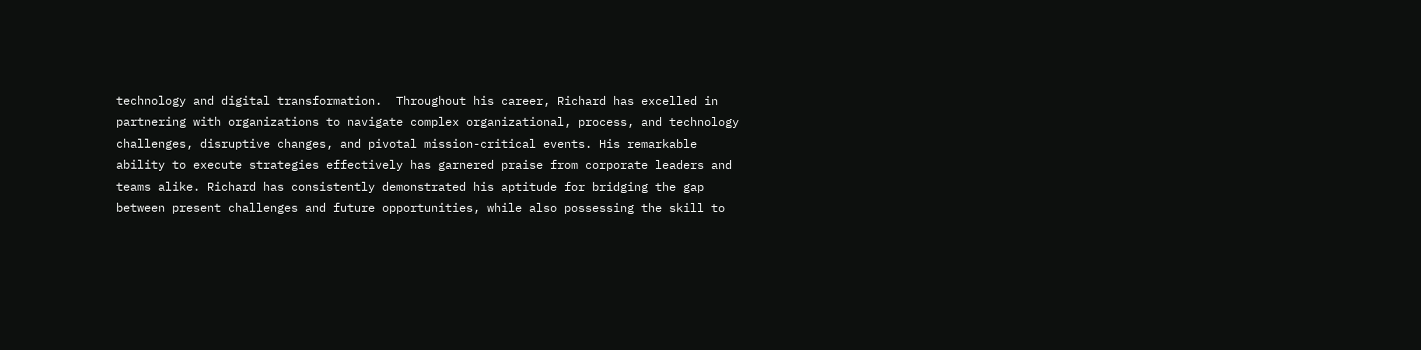technology and digital transformation.  Throughout his career, Richard has excelled in partnering with organizations to navigate complex organizational, process, and technology challenges, disruptive changes, and pivotal mission-critical events. His remarkable ability to execute strategies effectively has garnered praise from corporate leaders and teams alike. Richard has consistently demonstrated his aptitude for bridging the gap between present challenges and future opportunities, while also possessing the skill to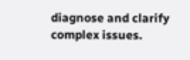diagnose and clarify complex issues.